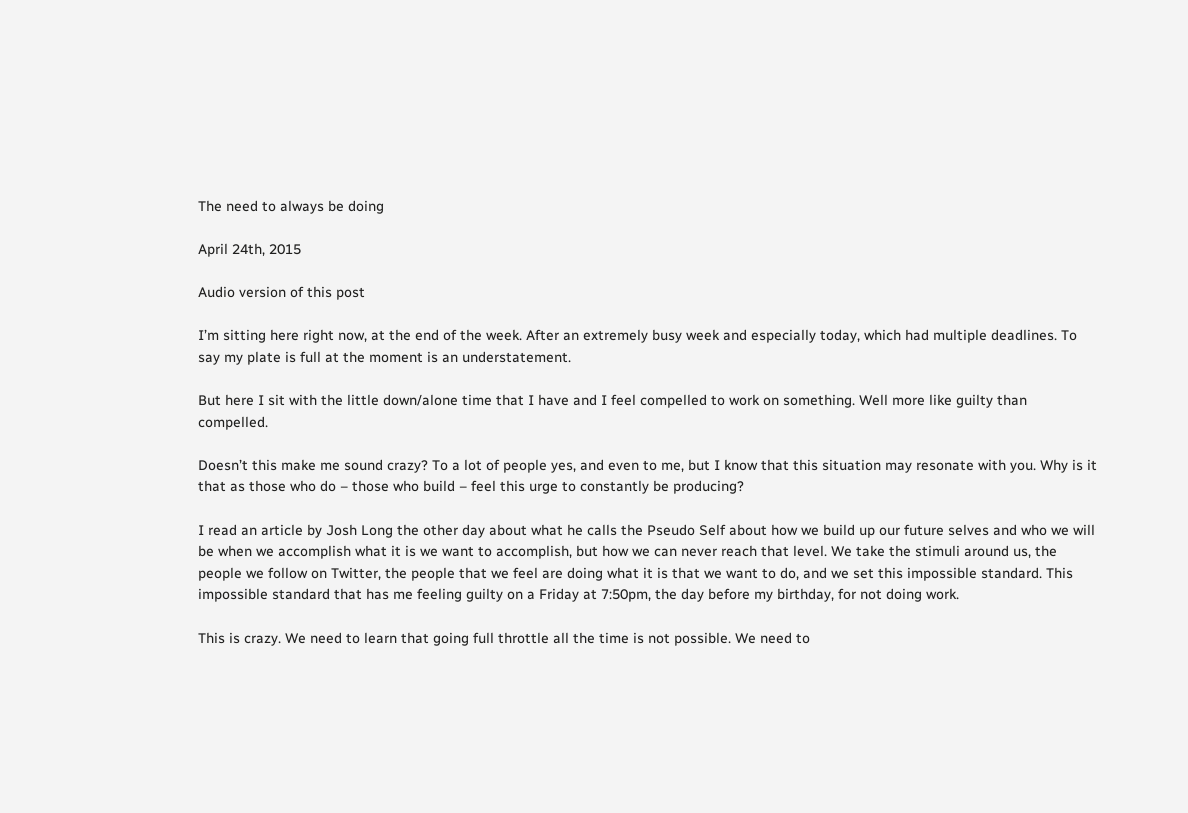The need to always be doing

April 24th, 2015

Audio version of this post

I’m sitting here right now, at the end of the week. After an extremely busy week and especially today, which had multiple deadlines. To say my plate is full at the moment is an understatement.

But here I sit with the little down/alone time that I have and I feel compelled to work on something. Well more like guilty than compelled.

Doesn’t this make me sound crazy? To a lot of people yes, and even to me, but I know that this situation may resonate with you. Why is it that as those who do – those who build – feel this urge to constantly be producing?

I read an article by Josh Long the other day about what he calls the Pseudo Self about how we build up our future selves and who we will be when we accomplish what it is we want to accomplish, but how we can never reach that level. We take the stimuli around us, the people we follow on Twitter, the people that we feel are doing what it is that we want to do, and we set this impossible standard. This impossible standard that has me feeling guilty on a Friday at 7:50pm, the day before my birthday, for not doing work.

This is crazy. We need to learn that going full throttle all the time is not possible. We need to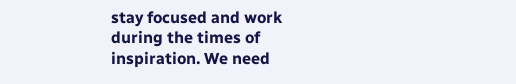stay focused and work during the times of inspiration. We need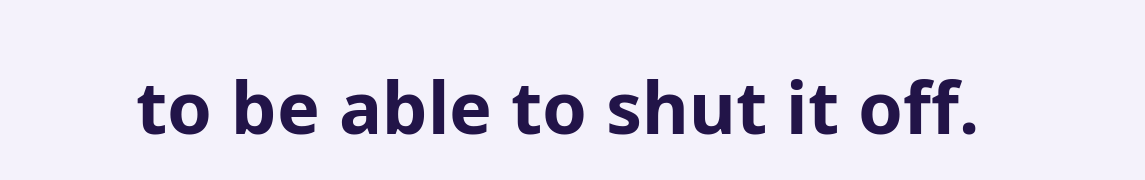to be able to shut it off.